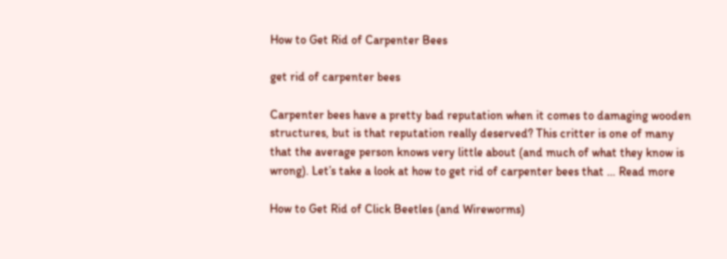How to Get Rid of Carpenter Bees

get rid of carpenter bees

Carpenter bees have a pretty bad reputation when it comes to damaging wooden structures, but is that reputation really deserved? This critter is one of many that the average person knows very little about (and much of what they know is wrong). Let’s take a look at how to get rid of carpenter bees that … Read more

How to Get Rid of Click Beetles (and Wireworms)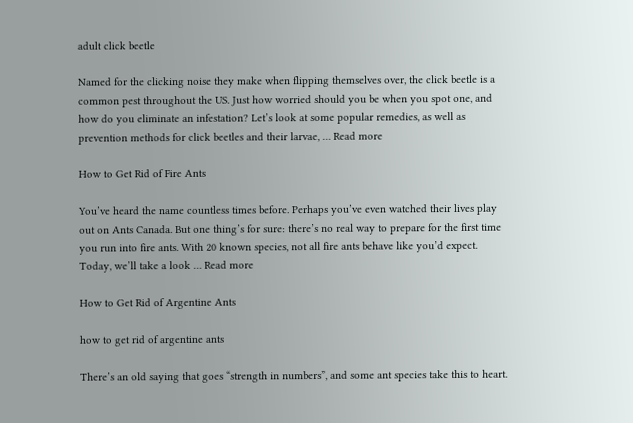adult click beetle

Named for the clicking noise they make when flipping themselves over, the click beetle is a common pest throughout the US. Just how worried should you be when you spot one, and how do you eliminate an infestation? Let’s look at some popular remedies, as well as prevention methods for click beetles and their larvae, … Read more

How to Get Rid of Fire Ants

You’ve heard the name countless times before. Perhaps you’ve even watched their lives play out on Ants Canada. But one thing’s for sure: there’s no real way to prepare for the first time you run into fire ants. With 20 known species, not all fire ants behave like you’d expect. Today, we’ll take a look … Read more

How to Get Rid of Argentine Ants

how to get rid of argentine ants

There’s an old saying that goes “strength in numbers”, and some ant species take this to heart.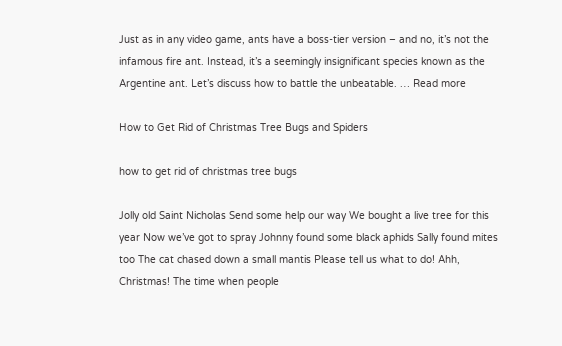Just as in any video game, ants have a boss-tier version – and no, it’s not the infamous fire ant. Instead, it’s a seemingly insignificant species known as the Argentine ant. Let’s discuss how to battle the unbeatable. … Read more

How to Get Rid of Christmas Tree Bugs and Spiders

how to get rid of christmas tree bugs

Jolly old Saint Nicholas Send some help our way We bought a live tree for this year Now we’ve got to spray Johnny found some black aphids Sally found mites too The cat chased down a small mantis Please tell us what to do! Ahh, Christmas! The time when people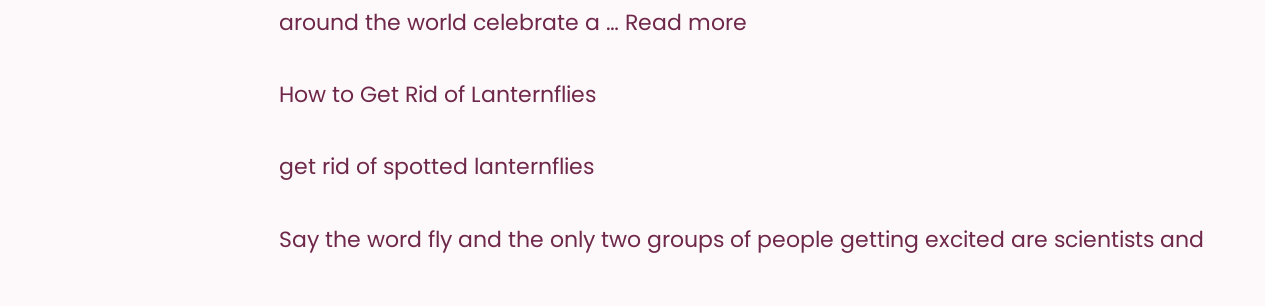around the world celebrate a … Read more

How to Get Rid of Lanternflies

get rid of spotted lanternflies

Say the word fly and the only two groups of people getting excited are scientists and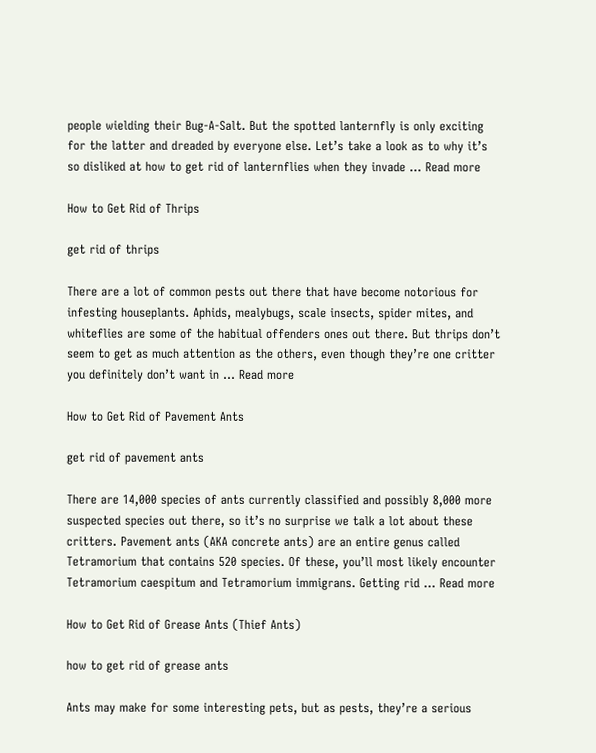people wielding their Bug-A-Salt. But the spotted lanternfly is only exciting for the latter and dreaded by everyone else. Let’s take a look as to why it’s so disliked at how to get rid of lanternflies when they invade … Read more

How to Get Rid of Thrips

get rid of thrips

There are a lot of common pests out there that have become notorious for infesting houseplants. Aphids, mealybugs, scale insects, spider mites, and whiteflies are some of the habitual offenders ones out there. But thrips don’t seem to get as much attention as the others, even though they’re one critter you definitely don’t want in … Read more

How to Get Rid of Pavement Ants

get rid of pavement ants

There are 14,000 species of ants currently classified and possibly 8,000 more suspected species out there, so it’s no surprise we talk a lot about these critters. Pavement ants (AKA concrete ants) are an entire genus called Tetramorium that contains 520 species. Of these, you’ll most likely encounter Tetramorium caespitum and Tetramorium immigrans. Getting rid … Read more

How to Get Rid of Grease Ants (Thief Ants)

how to get rid of grease ants

Ants may make for some interesting pets, but as pests, they’re a serious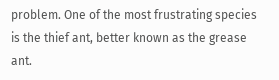problem. One of the most frustrating species is the thief ant, better known as the grease ant.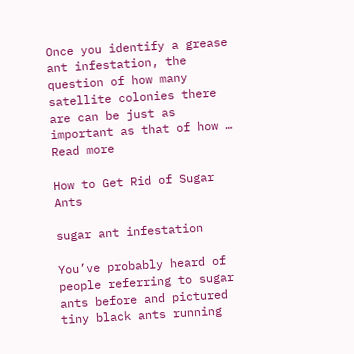Once you identify a grease ant infestation, the question of how many satellite colonies there are can be just as important as that of how … Read more

How to Get Rid of Sugar Ants

sugar ant infestation

You’ve probably heard of people referring to sugar ants before and pictured tiny black ants running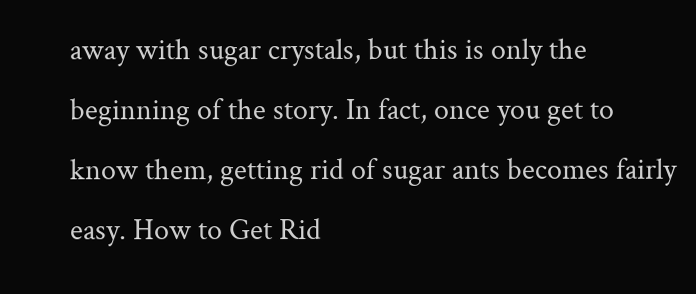away with sugar crystals, but this is only the beginning of the story. In fact, once you get to know them, getting rid of sugar ants becomes fairly easy. How to Get Rid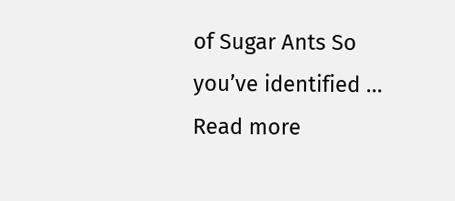of Sugar Ants So you’ve identified … Read more